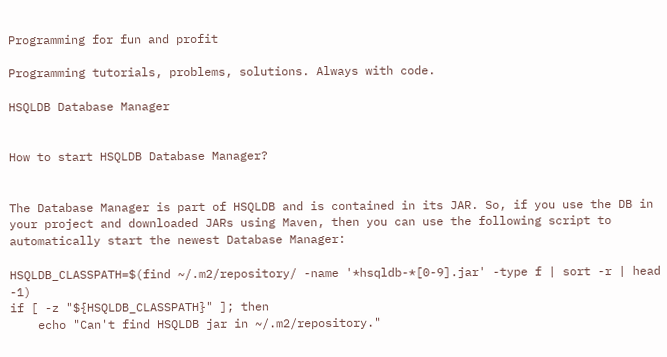Programming for fun and profit

Programming tutorials, problems, solutions. Always with code.

HSQLDB Database Manager


How to start HSQLDB Database Manager?


The Database Manager is part of HSQLDB and is contained in its JAR. So, if you use the DB in your project and downloaded JARs using Maven, then you can use the following script to automatically start the newest Database Manager:

HSQLDB_CLASSPATH=$(find ~/.m2/repository/ -name '*hsqldb-*[0-9].jar' -type f | sort -r | head -1)
if [ -z "${HSQLDB_CLASSPATH}" ]; then
    echo "Can't find HSQLDB jar in ~/.m2/repository."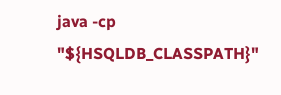java -cp "${HSQLDB_CLASSPATH}"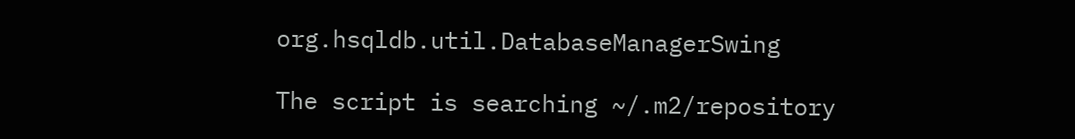org.hsqldb.util.DatabaseManagerSwing

The script is searching ~/.m2/repository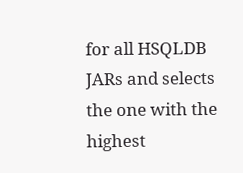for all HSQLDB JARs and selects the one with the highest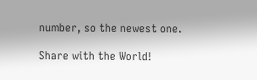number, so the newest one.

Share with the World!